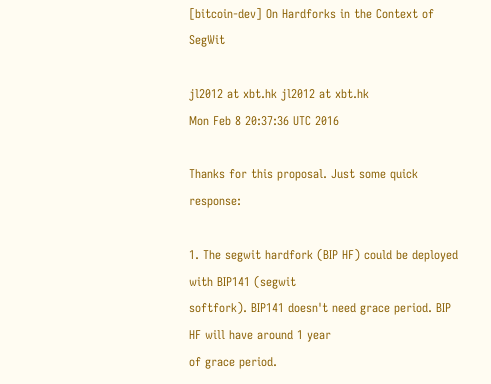[bitcoin-dev] On Hardforks in the Context of SegWit

jl2012 at xbt.hk jl2012 at xbt.hk
Mon Feb 8 20:37:36 UTC 2016

Thanks for this proposal. Just some quick response:

1. The segwit hardfork (BIP HF) could be deployed with BIP141 (segwit
softfork). BIP141 doesn't need grace period. BIP HF will have around 1 year
of grace period.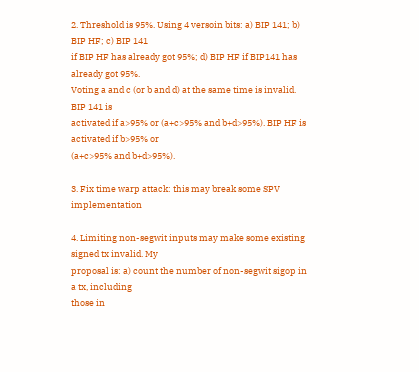2. Threshold is 95%. Using 4 versoin bits: a) BIP 141; b) BIP HF; c) BIP 141
if BIP HF has already got 95%; d) BIP HF if BIP141 has already got 95%.
Voting a and c (or b and d) at the same time is invalid. BIP 141 is
activated if a>95% or (a+c>95% and b+d>95%). BIP HF is activated if b>95% or
(a+c>95% and b+d>95%).

3. Fix time warp attack: this may break some SPV implementation

4. Limiting non-segwit inputs may make some existing signed tx invalid. My
proposal is: a) count the number of non-segwit sigop in a tx, including
those in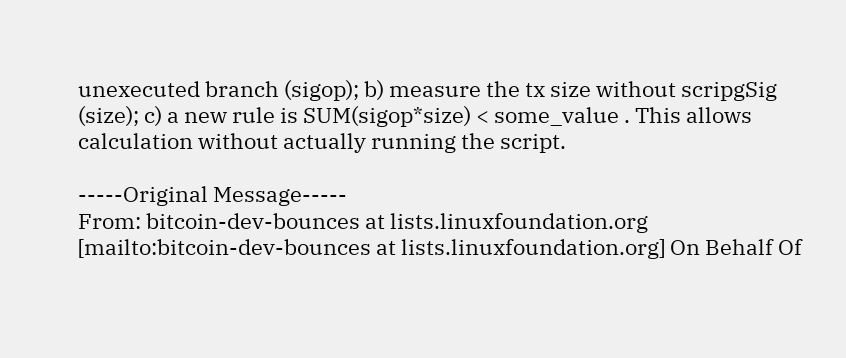unexecuted branch (sigop); b) measure the tx size without scripgSig
(size); c) a new rule is SUM(sigop*size) < some_value . This allows
calculation without actually running the script.

-----Original Message-----
From: bitcoin-dev-bounces at lists.linuxfoundation.org
[mailto:bitcoin-dev-bounces at lists.linuxfoundation.org] On Behalf Of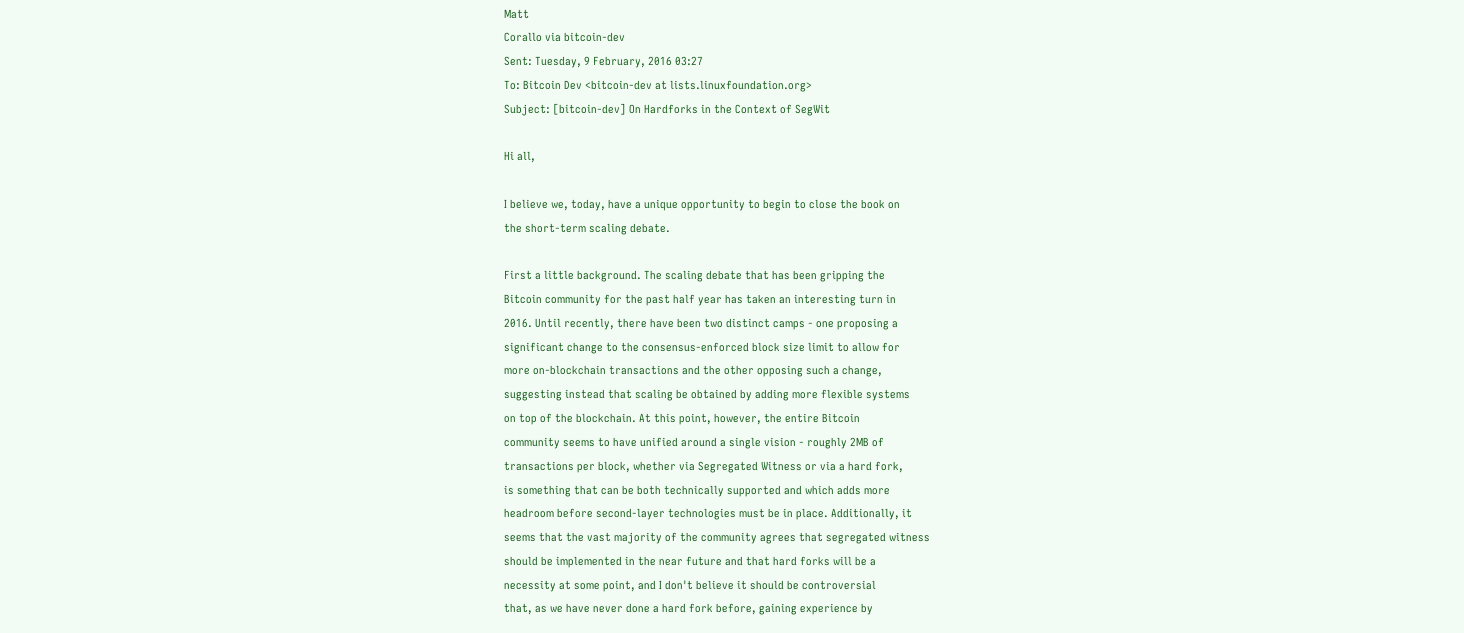Matt
Corallo via bitcoin-dev
Sent: Tuesday, 9 February, 2016 03:27
To: Bitcoin Dev <bitcoin-dev at lists.linuxfoundation.org>
Subject: [bitcoin-dev] On Hardforks in the Context of SegWit

Hi all,

I believe we, today, have a unique opportunity to begin to close the book on
the short-term scaling debate.

First a little background. The scaling debate that has been gripping the
Bitcoin community for the past half year has taken an interesting turn in
2016. Until recently, there have been two distinct camps - one proposing a
significant change to the consensus-enforced block size limit to allow for
more on-blockchain transactions and the other opposing such a change,
suggesting instead that scaling be obtained by adding more flexible systems
on top of the blockchain. At this point, however, the entire Bitcoin
community seems to have unified around a single vision - roughly 2MB of
transactions per block, whether via Segregated Witness or via a hard fork,
is something that can be both technically supported and which adds more
headroom before second-layer technologies must be in place. Additionally, it
seems that the vast majority of the community agrees that segregated witness
should be implemented in the near future and that hard forks will be a
necessity at some point, and I don't believe it should be controversial
that, as we have never done a hard fork before, gaining experience by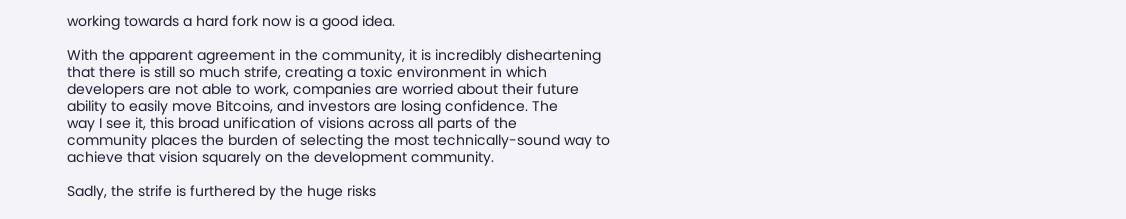working towards a hard fork now is a good idea.

With the apparent agreement in the community, it is incredibly disheartening
that there is still so much strife, creating a toxic environment in which
developers are not able to work, companies are worried about their future
ability to easily move Bitcoins, and investors are losing confidence. The
way I see it, this broad unification of visions across all parts of the
community places the burden of selecting the most technically-sound way to
achieve that vision squarely on the development community.

Sadly, the strife is furthered by the huge risks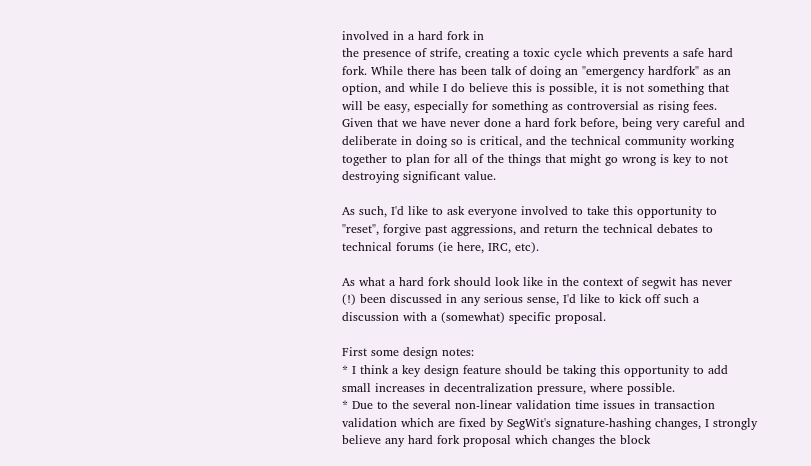involved in a hard fork in
the presence of strife, creating a toxic cycle which prevents a safe hard
fork. While there has been talk of doing an "emergency hardfork" as an
option, and while I do believe this is possible, it is not something that
will be easy, especially for something as controversial as rising fees.
Given that we have never done a hard fork before, being very careful and
deliberate in doing so is critical, and the technical community working
together to plan for all of the things that might go wrong is key to not
destroying significant value.

As such, I'd like to ask everyone involved to take this opportunity to
"reset", forgive past aggressions, and return the technical debates to
technical forums (ie here, IRC, etc).

As what a hard fork should look like in the context of segwit has never
(!) been discussed in any serious sense, I'd like to kick off such a
discussion with a (somewhat) specific proposal.

First some design notes:
* I think a key design feature should be taking this opportunity to add
small increases in decentralization pressure, where possible.
* Due to the several non-linear validation time issues in transaction
validation which are fixed by SegWit's signature-hashing changes, I strongly
believe any hard fork proposal which changes the block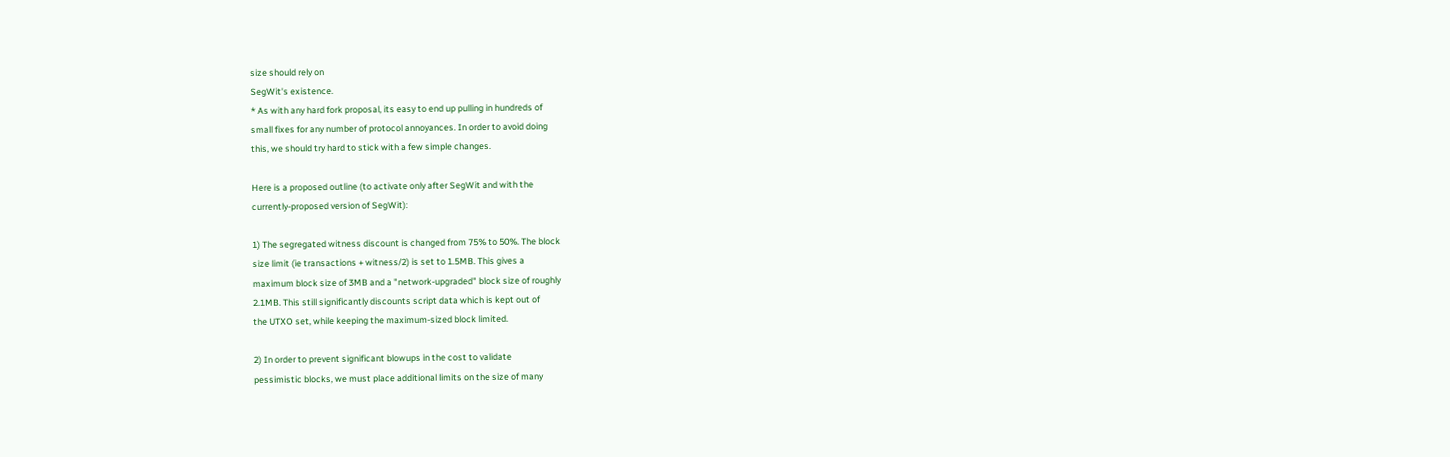size should rely on
SegWit's existence.
* As with any hard fork proposal, its easy to end up pulling in hundreds of
small fixes for any number of protocol annoyances. In order to avoid doing
this, we should try hard to stick with a few simple changes.

Here is a proposed outline (to activate only after SegWit and with the
currently-proposed version of SegWit):

1) The segregated witness discount is changed from 75% to 50%. The block
size limit (ie transactions + witness/2) is set to 1.5MB. This gives a
maximum block size of 3MB and a "network-upgraded" block size of roughly
2.1MB. This still significantly discounts script data which is kept out of
the UTXO set, while keeping the maximum-sized block limited.

2) In order to prevent significant blowups in the cost to validate
pessimistic blocks, we must place additional limits on the size of many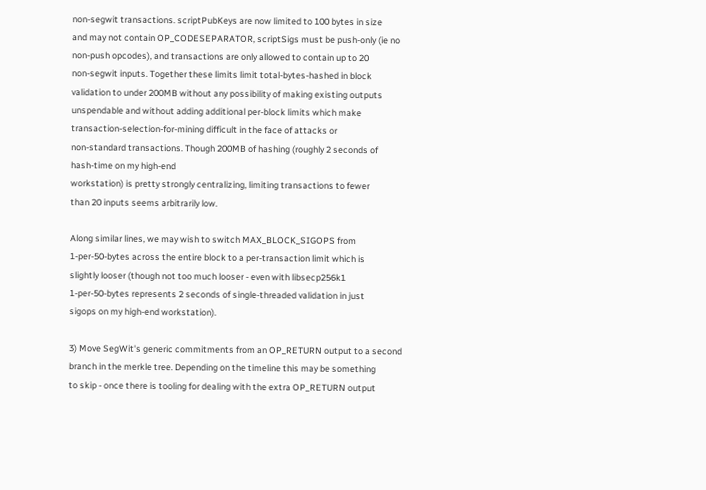non-segwit transactions. scriptPubKeys are now limited to 100 bytes in size
and may not contain OP_CODESEPARATOR, scriptSigs must be push-only (ie no
non-push opcodes), and transactions are only allowed to contain up to 20
non-segwit inputs. Together these limits limit total-bytes-hashed in block
validation to under 200MB without any possibility of making existing outputs
unspendable and without adding additional per-block limits which make
transaction-selection-for-mining difficult in the face of attacks or
non-standard transactions. Though 200MB of hashing (roughly 2 seconds of
hash-time on my high-end
workstation) is pretty strongly centralizing, limiting transactions to fewer
than 20 inputs seems arbitrarily low.

Along similar lines, we may wish to switch MAX_BLOCK_SIGOPS from
1-per-50-bytes across the entire block to a per-transaction limit which is
slightly looser (though not too much looser - even with libsecp256k1
1-per-50-bytes represents 2 seconds of single-threaded validation in just
sigops on my high-end workstation).

3) Move SegWit's generic commitments from an OP_RETURN output to a second
branch in the merkle tree. Depending on the timeline this may be something
to skip - once there is tooling for dealing with the extra OP_RETURN output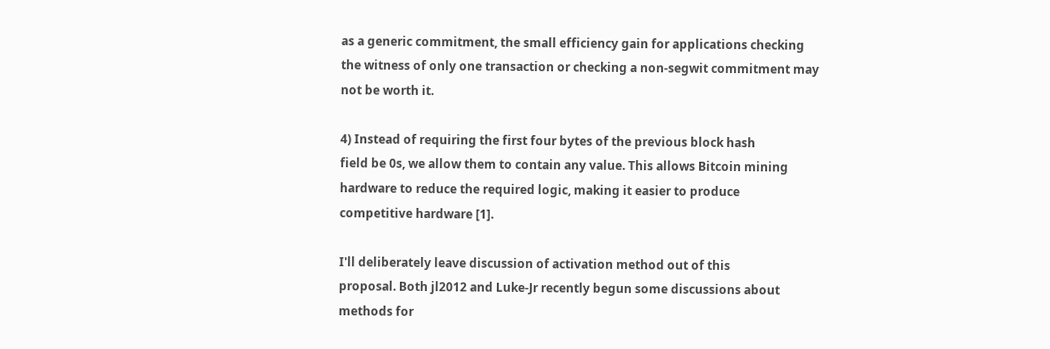as a generic commitment, the small efficiency gain for applications checking
the witness of only one transaction or checking a non-segwit commitment may
not be worth it.

4) Instead of requiring the first four bytes of the previous block hash
field be 0s, we allow them to contain any value. This allows Bitcoin mining
hardware to reduce the required logic, making it easier to produce
competitive hardware [1].

I'll deliberately leave discussion of activation method out of this
proposal. Both jl2012 and Luke-Jr recently begun some discussions about
methods for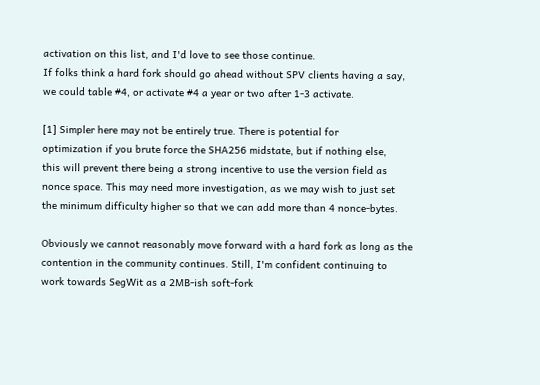activation on this list, and I'd love to see those continue.
If folks think a hard fork should go ahead without SPV clients having a say,
we could table #4, or activate #4 a year or two after 1-3 activate.

[1] Simpler here may not be entirely true. There is potential for
optimization if you brute force the SHA256 midstate, but if nothing else,
this will prevent there being a strong incentive to use the version field as
nonce space. This may need more investigation, as we may wish to just set
the minimum difficulty higher so that we can add more than 4 nonce-bytes.

Obviously we cannot reasonably move forward with a hard fork as long as the
contention in the community continues. Still, I'm confident continuing to
work towards SegWit as a 2MB-ish soft-fork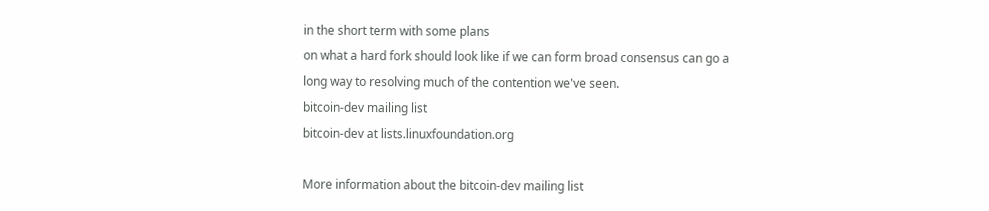in the short term with some plans
on what a hard fork should look like if we can form broad consensus can go a
long way to resolving much of the contention we've seen.
bitcoin-dev mailing list
bitcoin-dev at lists.linuxfoundation.org

More information about the bitcoin-dev mailing list